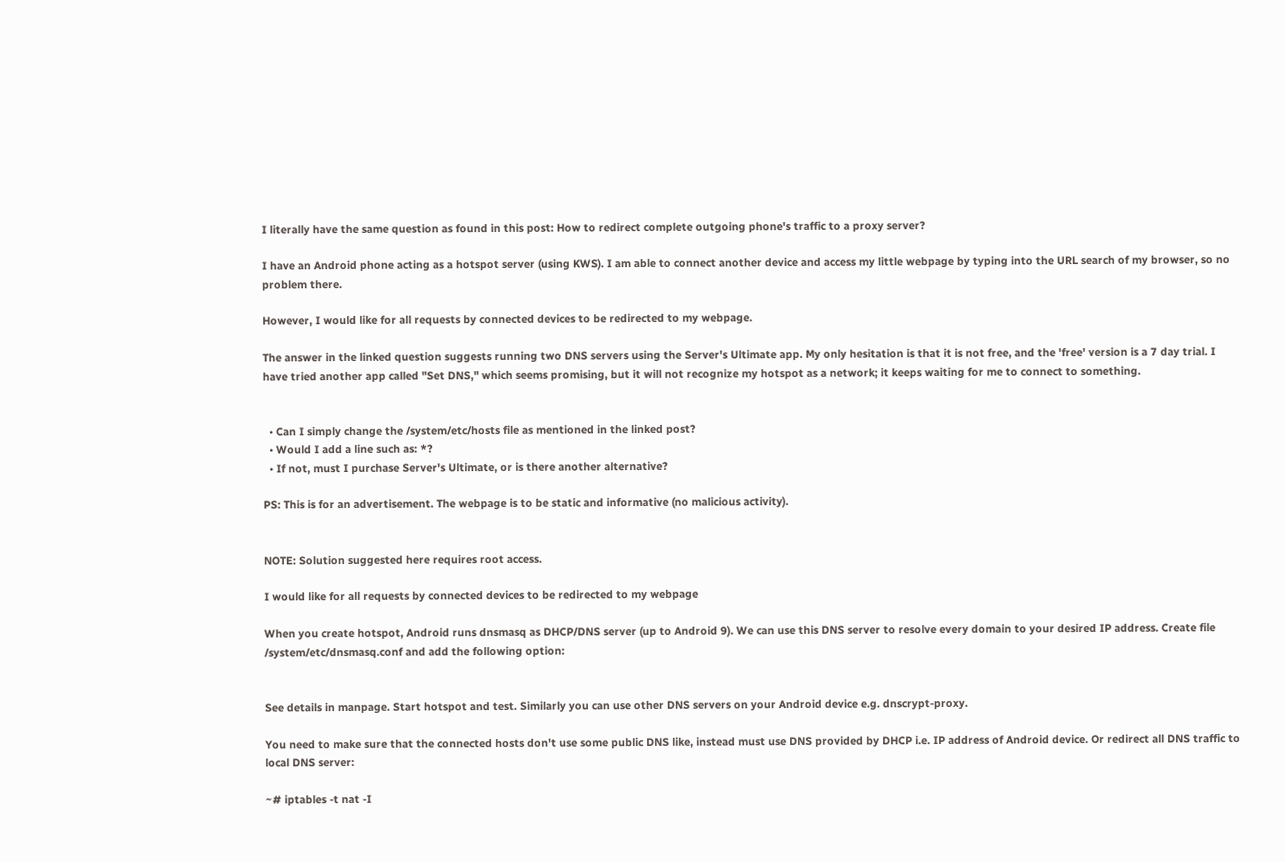I literally have the same question as found in this post: How to redirect complete outgoing phone's traffic to a proxy server?

I have an Android phone acting as a hotspot server (using KWS). I am able to connect another device and access my little webpage by typing into the URL search of my browser, so no problem there.

However, I would like for all requests by connected devices to be redirected to my webpage.

The answer in the linked question suggests running two DNS servers using the Server's Ultimate app. My only hesitation is that it is not free, and the 'free' version is a 7 day trial. I have tried another app called "Set DNS," which seems promising, but it will not recognize my hotspot as a network; it keeps waiting for me to connect to something.


  • Can I simply change the /system/etc/hosts file as mentioned in the linked post?
  • Would I add a line such as: *?
  • If not, must I purchase Server's Ultimate, or is there another alternative?

PS: This is for an advertisement. The webpage is to be static and informative (no malicious activity).


NOTE: Solution suggested here requires root access.

I would like for all requests by connected devices to be redirected to my webpage

When you create hotspot, Android runs dnsmasq as DHCP/DNS server (up to Android 9). We can use this DNS server to resolve every domain to your desired IP address. Create file /system/etc/dnsmasq.conf and add the following option:


See details in manpage. Start hotspot and test. Similarly you can use other DNS servers on your Android device e.g. dnscrypt-proxy.

You need to make sure that the connected hosts don't use some public DNS like, instead must use DNS provided by DHCP i.e. IP address of Android device. Or redirect all DNS traffic to local DNS server:

~# iptables -t nat -I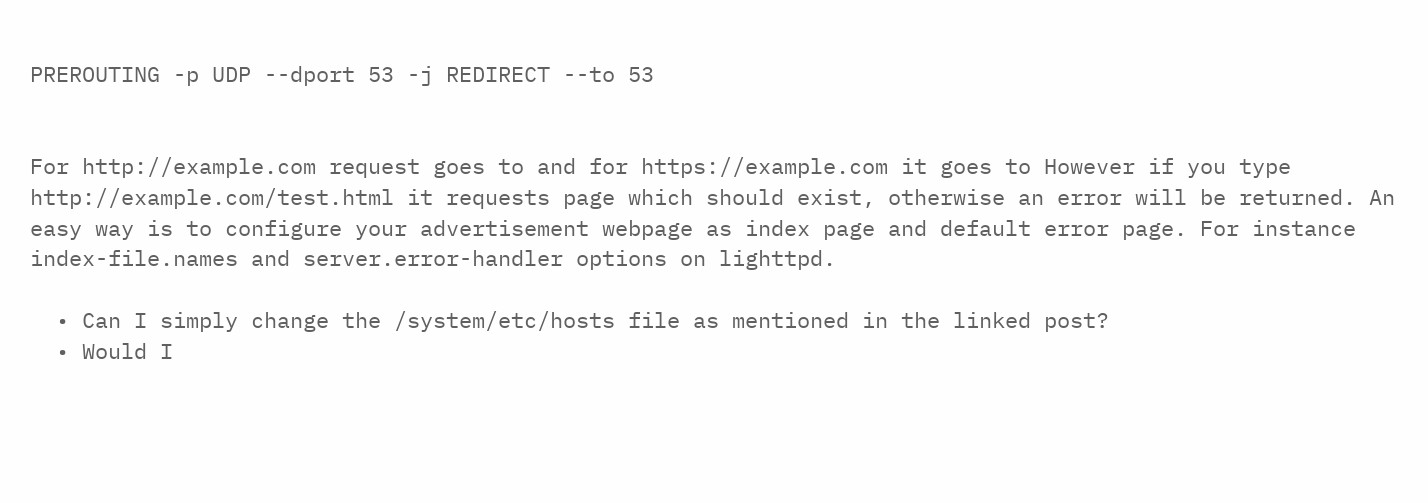PREROUTING -p UDP --dport 53 -j REDIRECT --to 53


For http://example.com request goes to and for https://example.com it goes to However if you type http://example.com/test.html it requests page which should exist, otherwise an error will be returned. An easy way is to configure your advertisement webpage as index page and default error page. For instance index-file.names and server.error-handler options on lighttpd.

  • Can I simply change the /system/etc/hosts file as mentioned in the linked post?
  • Would I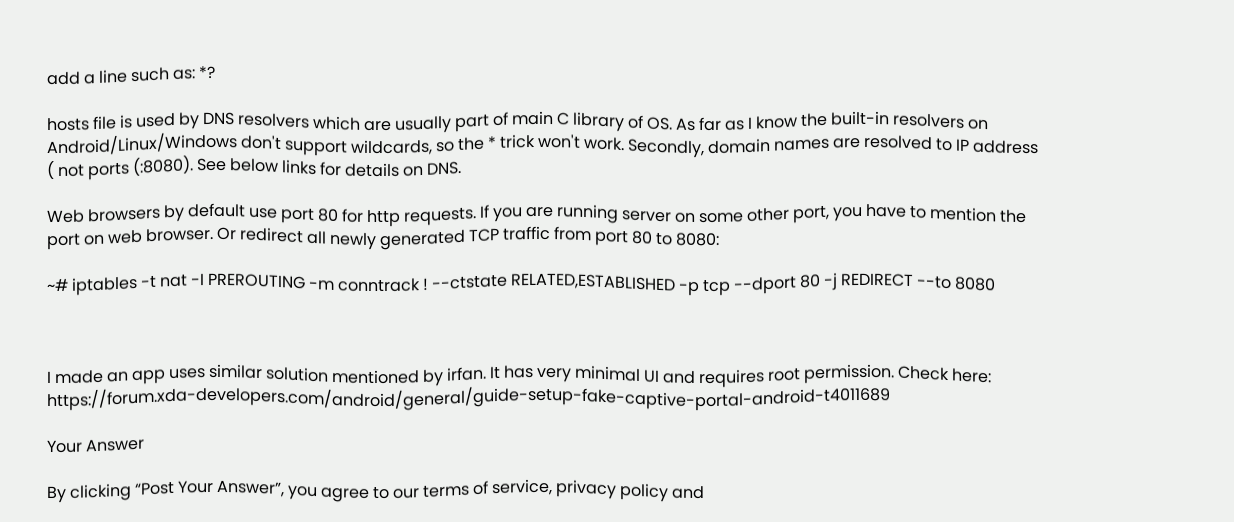add a line such as: *?

hosts file is used by DNS resolvers which are usually part of main C library of OS. As far as I know the built-in resolvers on Android/Linux/Windows don't support wildcards, so the * trick won't work. Secondly, domain names are resolved to IP address ( not ports (:8080). See below links for details on DNS.

Web browsers by default use port 80 for http requests. If you are running server on some other port, you have to mention the port on web browser. Or redirect all newly generated TCP traffic from port 80 to 8080:

~# iptables -t nat -I PREROUTING -m conntrack ! --ctstate RELATED,ESTABLISHED -p tcp --dport 80 -j REDIRECT --to 8080



I made an app uses similar solution mentioned by irfan. It has very minimal UI and requires root permission. Check here: https://forum.xda-developers.com/android/general/guide-setup-fake-captive-portal-android-t4011689

Your Answer

By clicking “Post Your Answer”, you agree to our terms of service, privacy policy and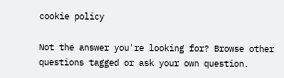cookie policy

Not the answer you're looking for? Browse other questions tagged or ask your own question.